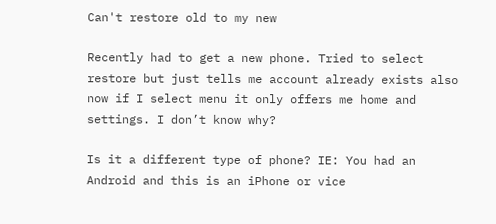Can't restore old to my new

Recently had to get a new phone. Tried to select restore but just tells me account already exists also now if I select menu it only offers me home and settings. I don’t know why?

Is it a different type of phone? IE: You had an Android and this is an iPhone or vice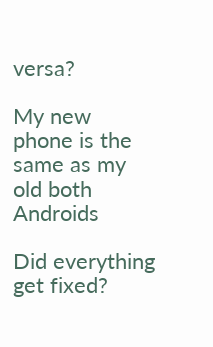versa?

My new phone is the same as my old both Androids

Did everything get fixed?